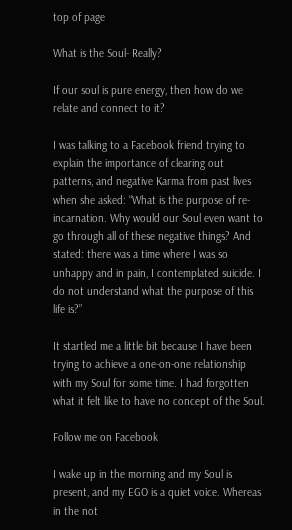top of page

What is the Soul- Really?

If our soul is pure energy, then how do we relate and connect to it?

I was talking to a Facebook friend trying to explain the importance of clearing out patterns, and negative Karma from past lives when she asked: “What is the purpose of re-incarnation. Why would our Soul even want to go through all of these negative things? And stated: there was a time where I was so unhappy and in pain, I contemplated suicide. I do not understand what the purpose of this life is?”

It startled me a little bit because I have been trying to achieve a one-on-one relationship with my Soul for some time. I had forgotten what it felt like to have no concept of the Soul.

Follow me on Facebook

I wake up in the morning and my Soul is present, and my EGO is a quiet voice. Whereas in the not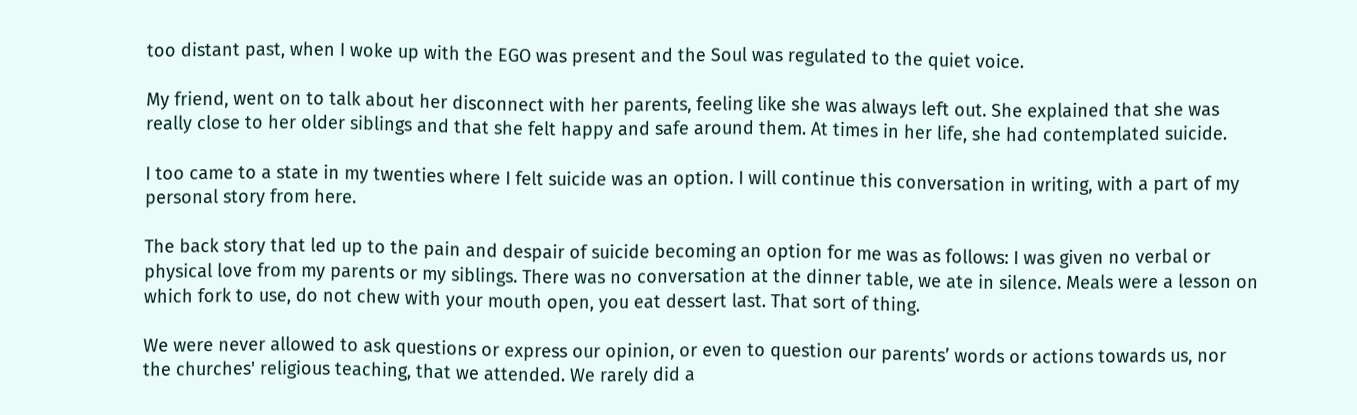too distant past, when I woke up with the EGO was present and the Soul was regulated to the quiet voice.

My friend, went on to talk about her disconnect with her parents, feeling like she was always left out. She explained that she was really close to her older siblings and that she felt happy and safe around them. At times in her life, she had contemplated suicide.

I too came to a state in my twenties where I felt suicide was an option. I will continue this conversation in writing, with a part of my personal story from here.

The back story that led up to the pain and despair of suicide becoming an option for me was as follows: I was given no verbal or physical love from my parents or my siblings. There was no conversation at the dinner table, we ate in silence. Meals were a lesson on which fork to use, do not chew with your mouth open, you eat dessert last. That sort of thing.

We were never allowed to ask questions or express our opinion, or even to question our parents’ words or actions towards us, nor the churches' religious teaching, that we attended. We rarely did a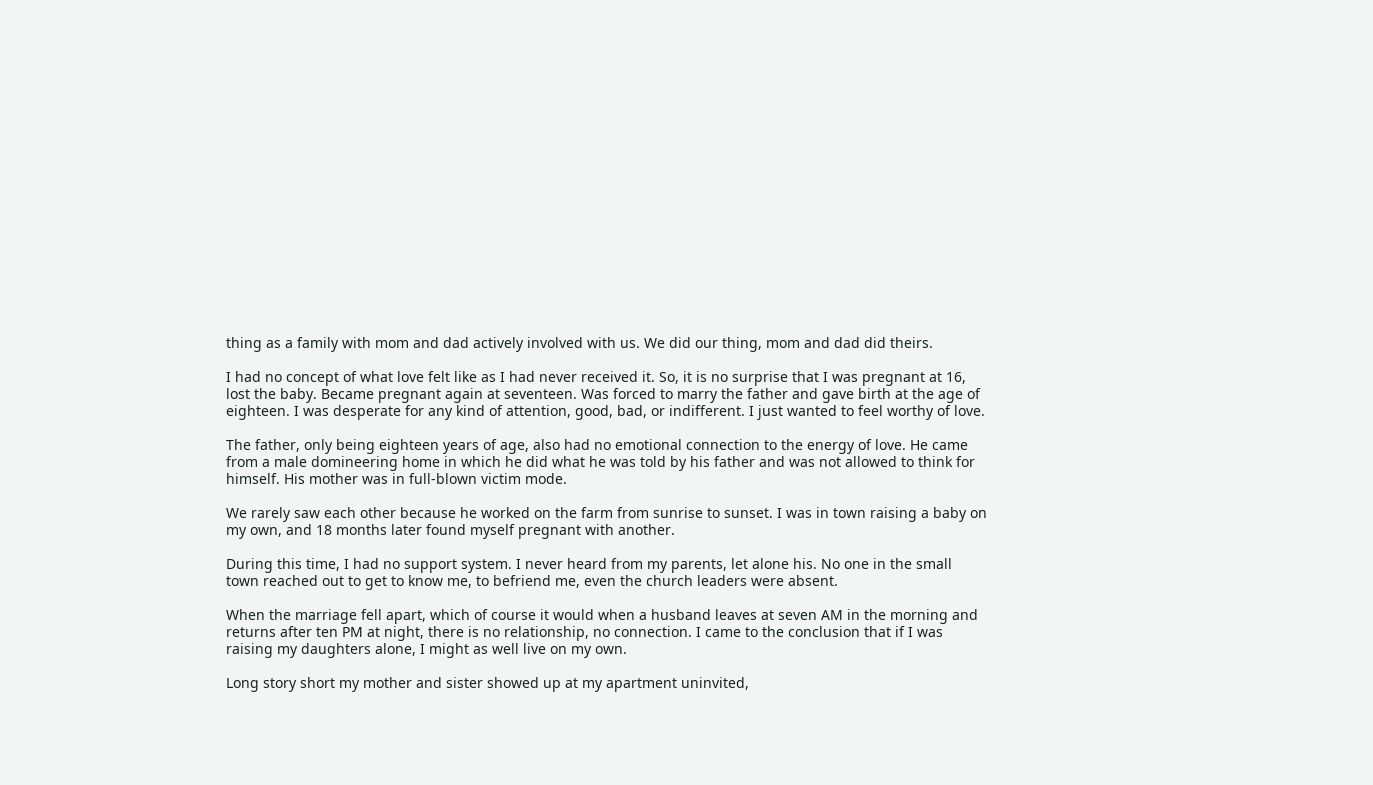thing as a family with mom and dad actively involved with us. We did our thing, mom and dad did theirs.

I had no concept of what love felt like as I had never received it. So, it is no surprise that I was pregnant at 16, lost the baby. Became pregnant again at seventeen. Was forced to marry the father and gave birth at the age of eighteen. I was desperate for any kind of attention, good, bad, or indifferent. I just wanted to feel worthy of love.

The father, only being eighteen years of age, also had no emotional connection to the energy of love. He came from a male domineering home in which he did what he was told by his father and was not allowed to think for himself. His mother was in full-blown victim mode.

We rarely saw each other because he worked on the farm from sunrise to sunset. I was in town raising a baby on my own, and 18 months later found myself pregnant with another.

During this time, I had no support system. I never heard from my parents, let alone his. No one in the small town reached out to get to know me, to befriend me, even the church leaders were absent.

When the marriage fell apart, which of course it would when a husband leaves at seven AM in the morning and returns after ten PM at night, there is no relationship, no connection. I came to the conclusion that if I was raising my daughters alone, I might as well live on my own.

Long story short my mother and sister showed up at my apartment uninvited,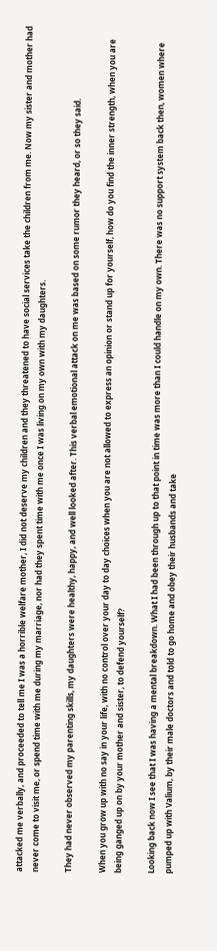attacked me verbally, and proceeded to tell me I was a horrible welfare mother, I did not deserve my children and they threatened to have social services take the children from me. Now my sister and mother had never come to visit me, or spend time with me during my marriage, nor had they spent time with me once I was living on my own with my daughters.

They had never observed my parenting skills, my daughters were healthy, happy, and well looked after. This verbal emotional attack on me was based on some rumor they heard, or so they said.

When you grow up with no say in your life, with no control over your day to day choices when you are not allowed to express an opinion or stand up for yourself, how do you find the inner strength, when you are being ganged up on by your mother and sister, to defend yourself?

Looking back now I see that I was having a mental breakdown. What I had been through up to that point in time was more than I could handle on my own. There was no support system back then, women where pumped up with Valium, by their male doctors and told to go home and obey their husbands and take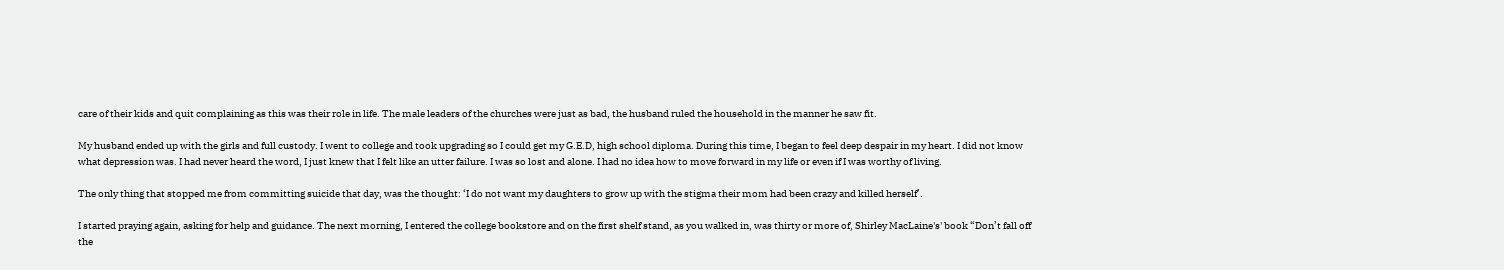care of their kids and quit complaining as this was their role in life. The male leaders of the churches were just as bad, the husband ruled the household in the manner he saw fit.

My husband ended up with the girls and full custody. I went to college and took upgrading so I could get my G.E.D, high school diploma. During this time, I began to feel deep despair in my heart. I did not know what depression was. I had never heard the word, I just knew that I felt like an utter failure. I was so lost and alone. I had no idea how to move forward in my life or even if I was worthy of living.

The only thing that stopped me from committing suicide that day, was the thought: ‘I do not want my daughters to grow up with the stigma their mom had been crazy and killed herself’.

I started praying again, asking for help and guidance. The next morning, I entered the college bookstore and on the first shelf stand, as you walked in, was thirty or more of, Shirley MacLaine's' book “Don’t fall off the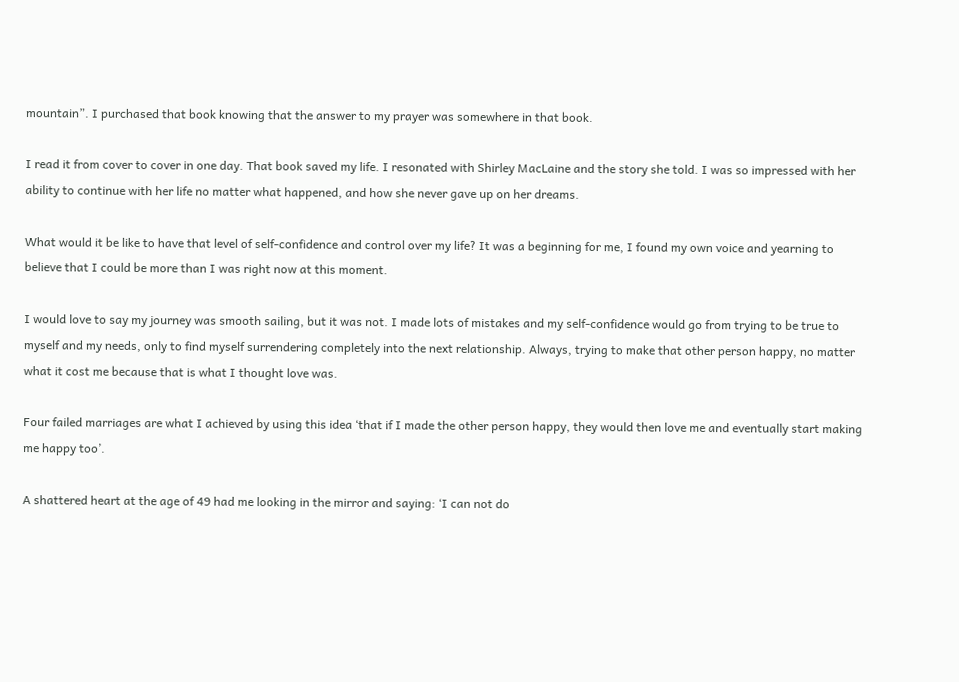mountain”. I purchased that book knowing that the answer to my prayer was somewhere in that book.

I read it from cover to cover in one day. That book saved my life. I resonated with Shirley MacLaine and the story she told. I was so impressed with her ability to continue with her life no matter what happened, and how she never gave up on her dreams.

What would it be like to have that level of self-confidence and control over my life? It was a beginning for me, I found my own voice and yearning to believe that I could be more than I was right now at this moment.

I would love to say my journey was smooth sailing, but it was not. I made lots of mistakes and my self-confidence would go from trying to be true to myself and my needs, only to find myself surrendering completely into the next relationship. Always, trying to make that other person happy, no matter what it cost me because that is what I thought love was.

Four failed marriages are what I achieved by using this idea ‘that if I made the other person happy, they would then love me and eventually start making me happy too’.

A shattered heart at the age of 49 had me looking in the mirror and saying: ‘I can not do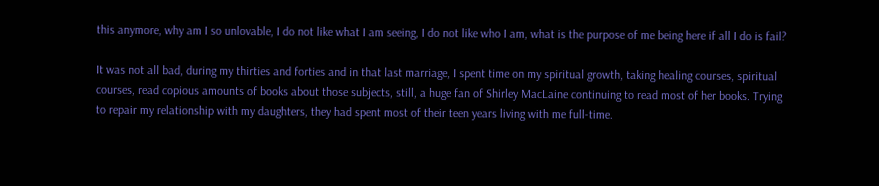this anymore, why am I so unlovable, I do not like what I am seeing, I do not like who I am, what is the purpose of me being here if all I do is fail?

It was not all bad, during my thirties and forties and in that last marriage, I spent time on my spiritual growth, taking healing courses, spiritual courses, read copious amounts of books about those subjects, still, a huge fan of Shirley MacLaine continuing to read most of her books. Trying to repair my relationship with my daughters, they had spent most of their teen years living with me full-time.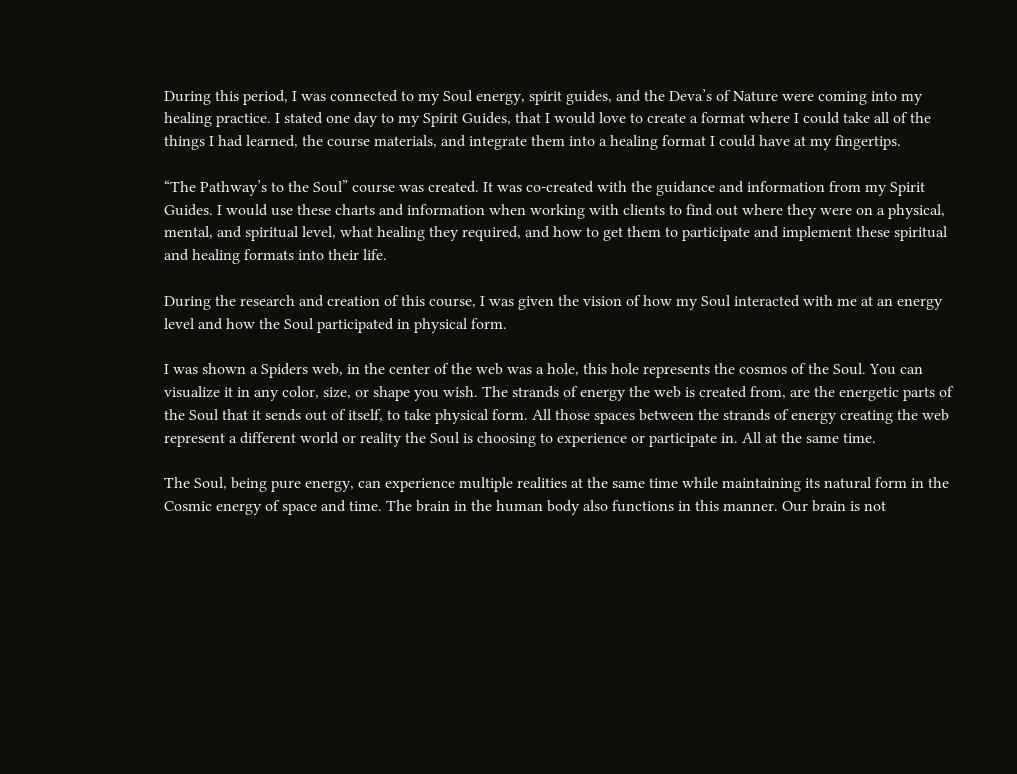During this period, I was connected to my Soul energy, spirit guides, and the Deva’s of Nature were coming into my healing practice. I stated one day to my Spirit Guides, that I would love to create a format where I could take all of the things I had learned, the course materials, and integrate them into a healing format I could have at my fingertips.

“The Pathway’s to the Soul” course was created. It was co-created with the guidance and information from my Spirit Guides. I would use these charts and information when working with clients to find out where they were on a physical, mental, and spiritual level, what healing they required, and how to get them to participate and implement these spiritual and healing formats into their life.

During the research and creation of this course, I was given the vision of how my Soul interacted with me at an energy level and how the Soul participated in physical form.

I was shown a Spiders web, in the center of the web was a hole, this hole represents the cosmos of the Soul. You can visualize it in any color, size, or shape you wish. The strands of energy the web is created from, are the energetic parts of the Soul that it sends out of itself, to take physical form. All those spaces between the strands of energy creating the web represent a different world or reality the Soul is choosing to experience or participate in. All at the same time.

The Soul, being pure energy, can experience multiple realities at the same time while maintaining its natural form in the Cosmic energy of space and time. The brain in the human body also functions in this manner. Our brain is not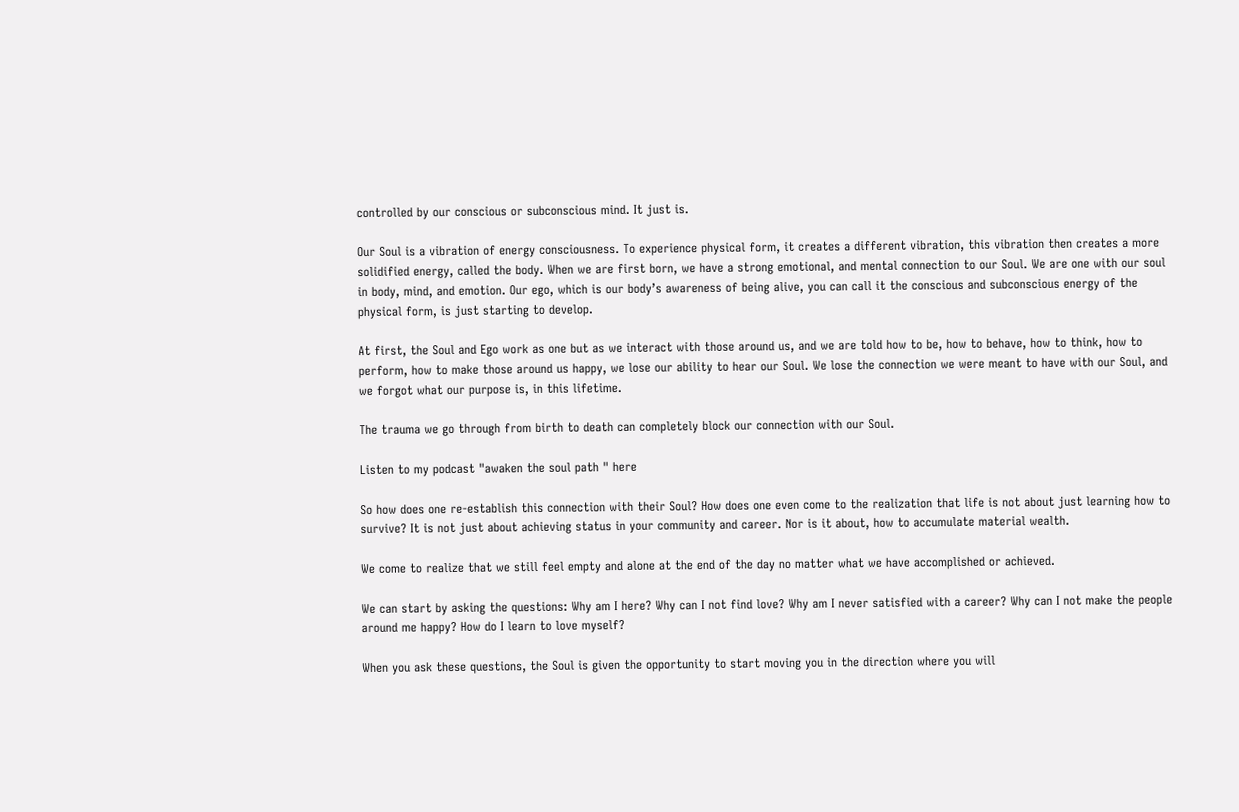controlled by our conscious or subconscious mind. It just is.

Our Soul is a vibration of energy consciousness. To experience physical form, it creates a different vibration, this vibration then creates a more solidified energy, called the body. When we are first born, we have a strong emotional, and mental connection to our Soul. We are one with our soul in body, mind, and emotion. Our ego, which is our body’s awareness of being alive, you can call it the conscious and subconscious energy of the physical form, is just starting to develop.

At first, the Soul and Ego work as one but as we interact with those around us, and we are told how to be, how to behave, how to think, how to perform, how to make those around us happy, we lose our ability to hear our Soul. We lose the connection we were meant to have with our Soul, and we forgot what our purpose is, in this lifetime.

The trauma we go through from birth to death can completely block our connection with our Soul.

Listen to my podcast "awaken the soul path " here

So how does one re-establish this connection with their Soul? How does one even come to the realization that life is not about just learning how to survive? It is not just about achieving status in your community and career. Nor is it about, how to accumulate material wealth.

We come to realize that we still feel empty and alone at the end of the day no matter what we have accomplished or achieved.

We can start by asking the questions: Why am I here? Why can I not find love? Why am I never satisfied with a career? Why can I not make the people around me happy? How do I learn to love myself?

When you ask these questions, the Soul is given the opportunity to start moving you in the direction where you will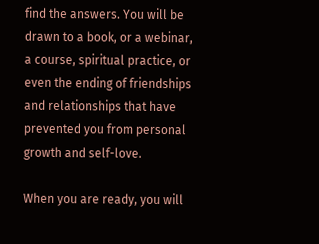find the answers. You will be drawn to a book, or a webinar, a course, spiritual practice, or even the ending of friendships and relationships that have prevented you from personal growth and self-love.

When you are ready, you will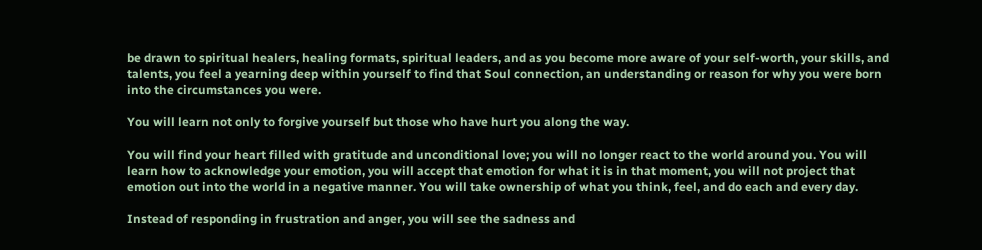be drawn to spiritual healers, healing formats, spiritual leaders, and as you become more aware of your self-worth, your skills, and talents, you feel a yearning deep within yourself to find that Soul connection, an understanding or reason for why you were born into the circumstances you were.

You will learn not only to forgive yourself but those who have hurt you along the way.

You will find your heart filled with gratitude and unconditional love; you will no longer react to the world around you. You will learn how to acknowledge your emotion, you will accept that emotion for what it is in that moment, you will not project that emotion out into the world in a negative manner. You will take ownership of what you think, feel, and do each and every day.

Instead of responding in frustration and anger, you will see the sadness and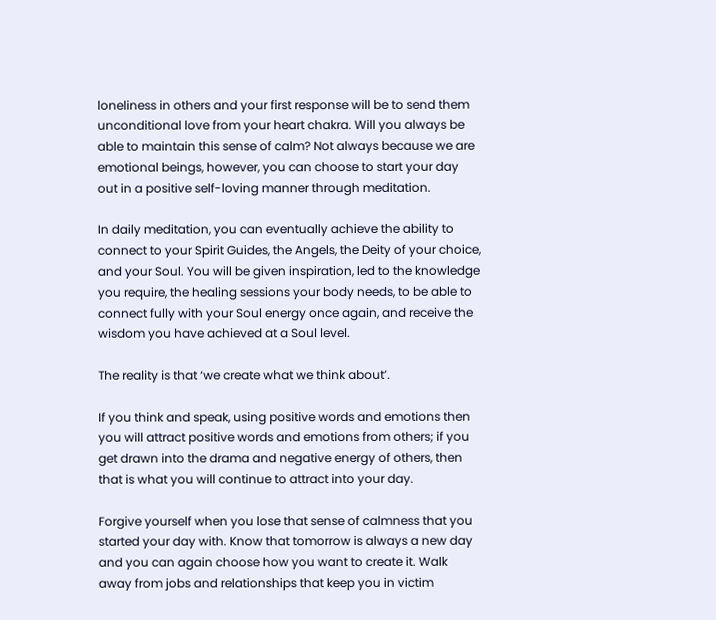loneliness in others and your first response will be to send them unconditional love from your heart chakra. Will you always be able to maintain this sense of calm? Not always because we are emotional beings, however, you can choose to start your day out in a positive self-loving manner through meditation.

In daily meditation, you can eventually achieve the ability to connect to your Spirit Guides, the Angels, the Deity of your choice, and your Soul. You will be given inspiration, led to the knowledge you require, the healing sessions your body needs, to be able to connect fully with your Soul energy once again, and receive the wisdom you have achieved at a Soul level.

The reality is that ‘we create what we think about’.

If you think and speak, using positive words and emotions then you will attract positive words and emotions from others; if you get drawn into the drama and negative energy of others, then that is what you will continue to attract into your day.

Forgive yourself when you lose that sense of calmness that you started your day with. Know that tomorrow is always a new day and you can again choose how you want to create it. Walk away from jobs and relationships that keep you in victim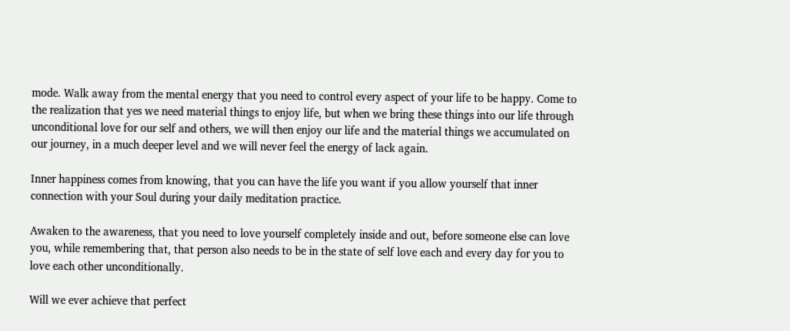mode. Walk away from the mental energy that you need to control every aspect of your life to be happy. Come to the realization that yes we need material things to enjoy life, but when we bring these things into our life through unconditional love for our self and others, we will then enjoy our life and the material things we accumulated on our journey, in a much deeper level and we will never feel the energy of lack again.

Inner happiness comes from knowing, that you can have the life you want if you allow yourself that inner connection with your Soul during your daily meditation practice.

Awaken to the awareness, that you need to love yourself completely inside and out, before someone else can love you, while remembering that, that person also needs to be in the state of self love each and every day for you to love each other unconditionally.

Will we ever achieve that perfect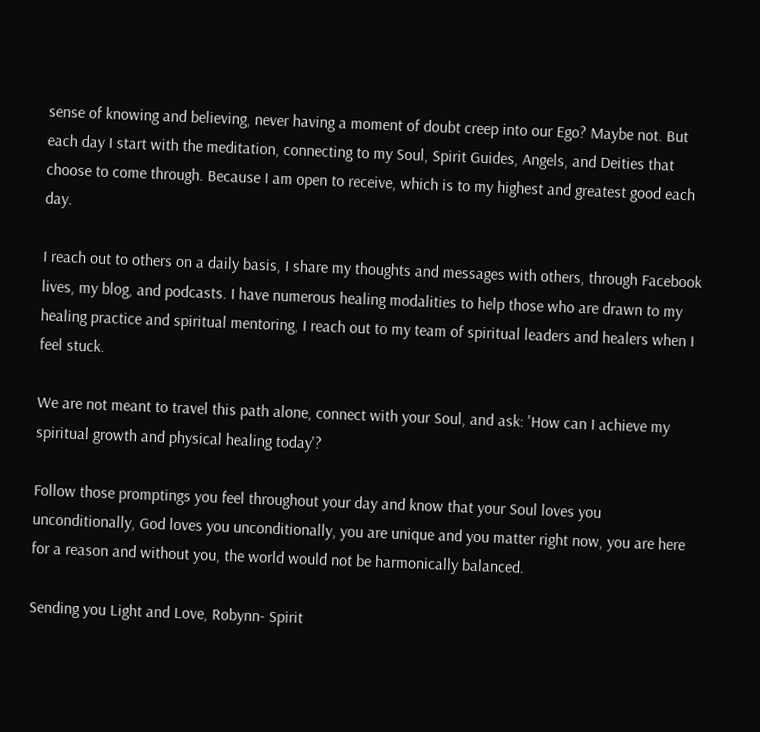sense of knowing and believing, never having a moment of doubt creep into our Ego? Maybe not. But each day I start with the meditation, connecting to my Soul, Spirit Guides, Angels, and Deities that choose to come through. Because I am open to receive, which is to my highest and greatest good each day.

I reach out to others on a daily basis, I share my thoughts and messages with others, through Facebook lives, my blog, and podcasts. I have numerous healing modalities to help those who are drawn to my healing practice and spiritual mentoring, I reach out to my team of spiritual leaders and healers when I feel stuck.

We are not meant to travel this path alone, connect with your Soul, and ask: 'How can I achieve my spiritual growth and physical healing today'?

Follow those promptings you feel throughout your day and know that your Soul loves you unconditionally, God loves you unconditionally, you are unique and you matter right now, you are here for a reason and without you, the world would not be harmonically balanced.

Sending you Light and Love, Robynn- Spirit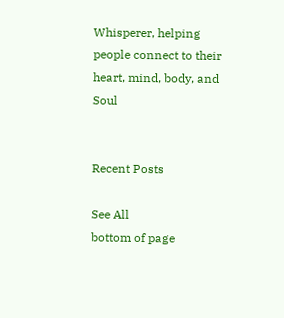Whisperer, helping people connect to their heart, mind, body, and Soul


Recent Posts

See All
bottom of page